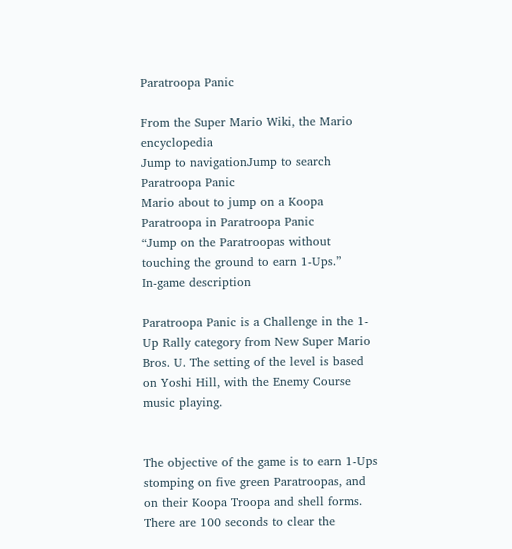Paratroopa Panic

From the Super Mario Wiki, the Mario encyclopedia
Jump to navigationJump to search
Paratroopa Panic
Mario about to jump on a Koopa Paratroopa in Paratroopa Panic
“Jump on the Paratroopas without touching the ground to earn 1-Ups.”
In-game description

Paratroopa Panic is a Challenge in the 1-Up Rally category from New Super Mario Bros. U. The setting of the level is based on Yoshi Hill, with the Enemy Course music playing.


The objective of the game is to earn 1-Ups stomping on five green Paratroopas, and on their Koopa Troopa and shell forms. There are 100 seconds to clear the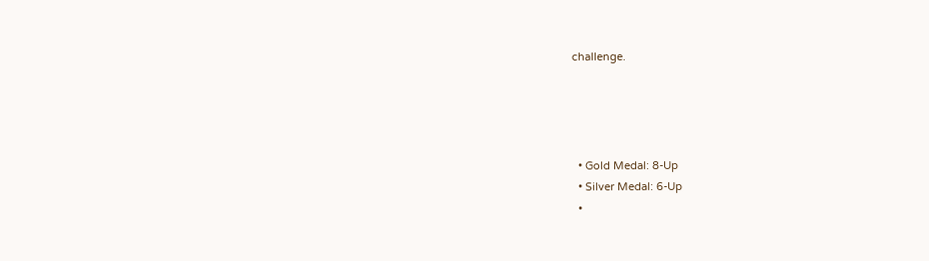challenge.




  • Gold Medal: 8-Up
  • Silver Medal: 6-Up
  •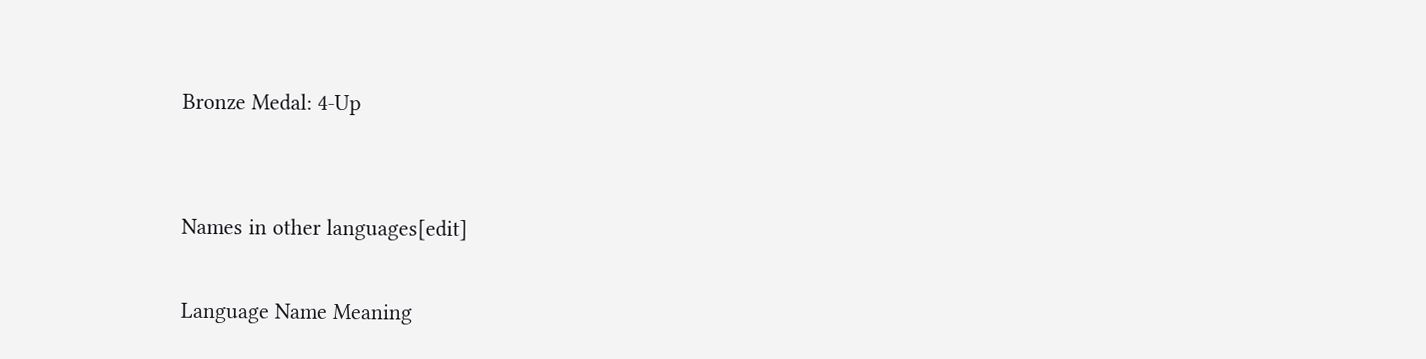Bronze Medal: 4-Up


Names in other languages[edit]

Language Name Meaning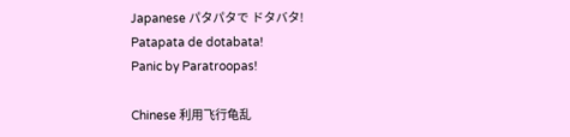Japanese パタパタで ドタバタ!
Patapata de dotabata!
Panic by Paratroopas!

Chinese 利用飞行龟乱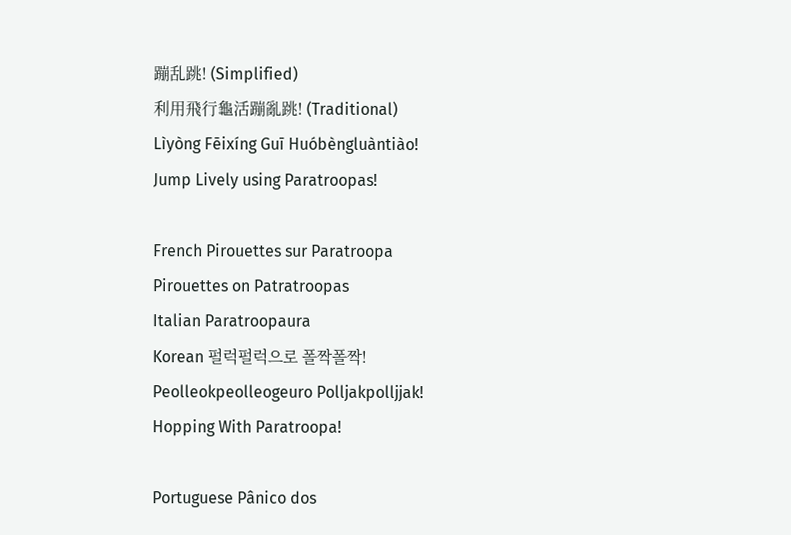蹦乱跳! (Simplified)
利用飛行龜活蹦亂跳! (Traditional)
Lìyòng Fēixíng Guī Huóbèngluàntiào!
Jump Lively using Paratroopas!

French Pirouettes sur Paratroopa
Pirouettes on Patratroopas
Italian Paratroopaura
Korean 펄럭펄럭으로 폴짝폴짝!
Peolleokpeolleogeuro Polljakpolljjak!
Hopping With Paratroopa!

Portuguese Pânico dos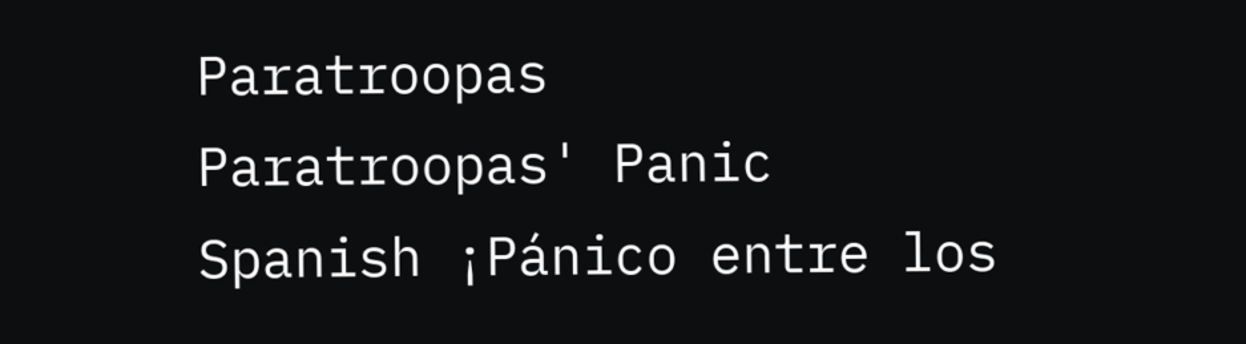Paratroopas
Paratroopas' Panic
Spanish ¡Pánico entre los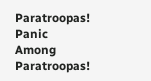Paratroopas!
Panic Among Paratroopas!